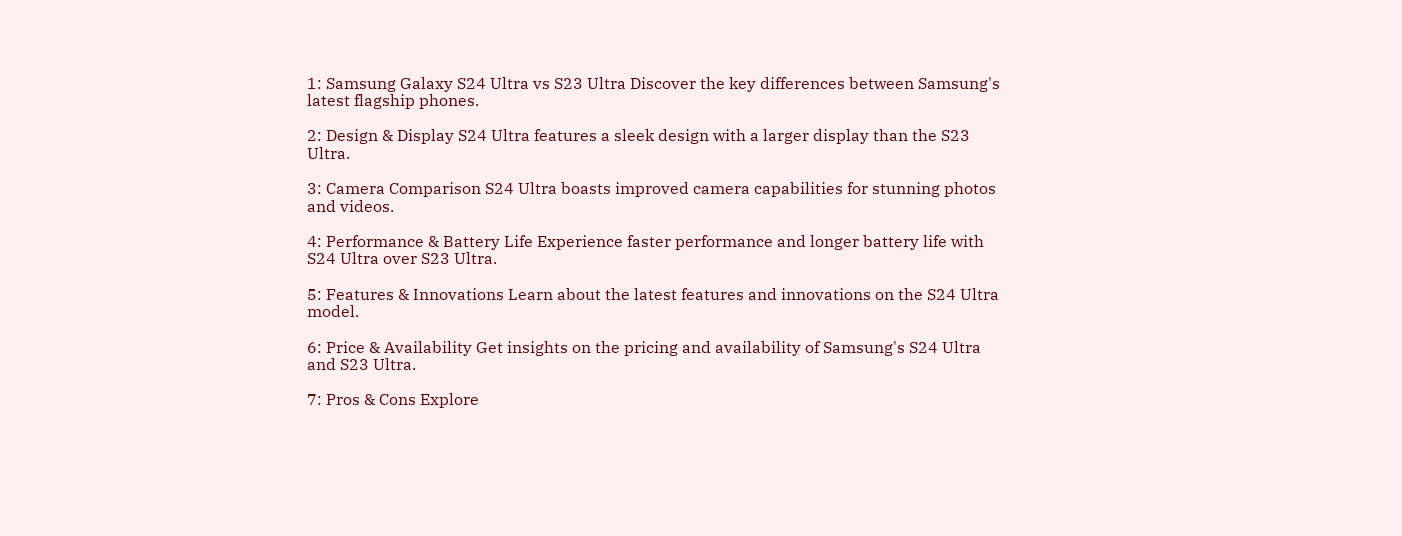1: Samsung Galaxy S24 Ultra vs S23 Ultra Discover the key differences between Samsung's latest flagship phones.

2: Design & Display S24 Ultra features a sleek design with a larger display than the S23 Ultra.

3: Camera Comparison S24 Ultra boasts improved camera capabilities for stunning photos and videos.

4: Performance & Battery Life Experience faster performance and longer battery life with S24 Ultra over S23 Ultra.

5: Features & Innovations Learn about the latest features and innovations on the S24 Ultra model.

6: Price & Availability Get insights on the pricing and availability of Samsung's S24 Ultra and S23 Ultra.

7: Pros & Cons Explore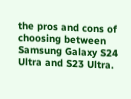the pros and cons of choosing between Samsung Galaxy S24 Ultra and S23 Ultra.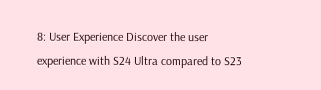8: User Experience Discover the user experience with S24 Ultra compared to S23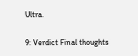Ultra.

9: Verdict Final thoughts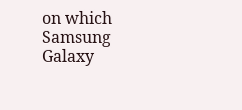on which Samsung Galaxy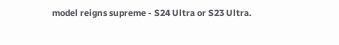model reigns supreme - S24 Ultra or S23 Ultra.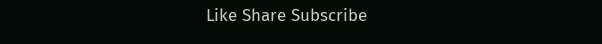Like Share Subscribe